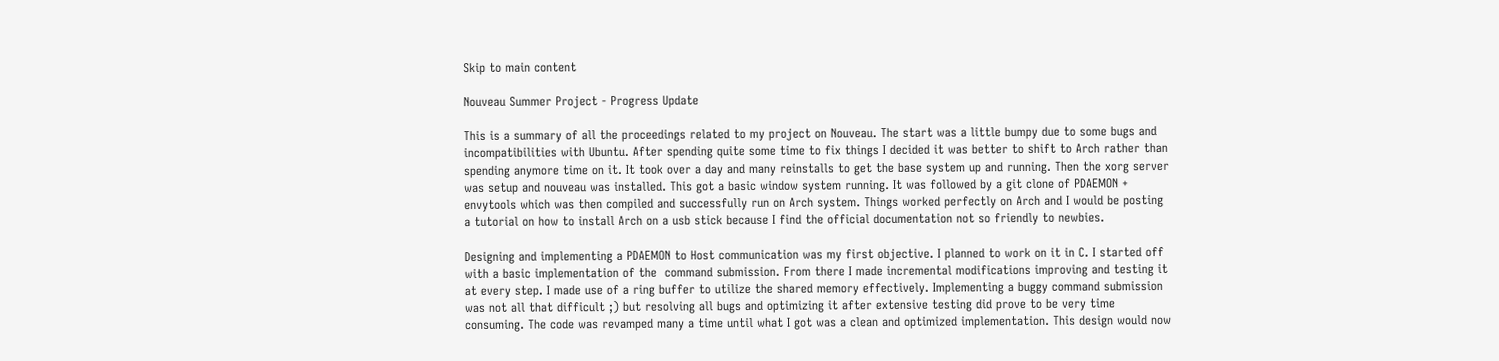Skip to main content

Nouveau Summer Project - Progress Update

This is a summary of all the proceedings related to my project on Nouveau. The start was a little bumpy due to some bugs and incompatibilities with Ubuntu. After spending quite some time to fix things I decided it was better to shift to Arch rather than spending anymore time on it. It took over a day and many reinstalls to get the base system up and running. Then the xorg server was setup and nouveau was installed. This got a basic window system running. It was followed by a git clone of PDAEMON + envytools which was then compiled and successfully run on Arch system. Things worked perfectly on Arch and I would be posting a tutorial on how to install Arch on a usb stick because I find the official documentation not so friendly to newbies.

Designing and implementing a PDAEMON to Host communication was my first objective. I planned to work on it in C. I started off with a basic implementation of the  command submission. From there I made incremental modifications improving and testing it at every step. I made use of a ring buffer to utilize the shared memory effectively. Implementing a buggy command submission was not all that difficult ;) but resolving all bugs and optimizing it after extensive testing did prove to be very time consuming. The code was revamped many a time until what I got was a clean and optimized implementation. This design would now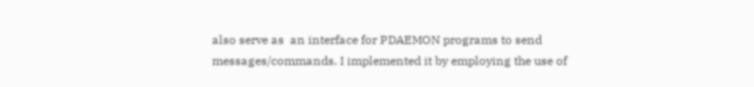also serve as  an interface for PDAEMON programs to send messages/commands. I implemented it by employing the use of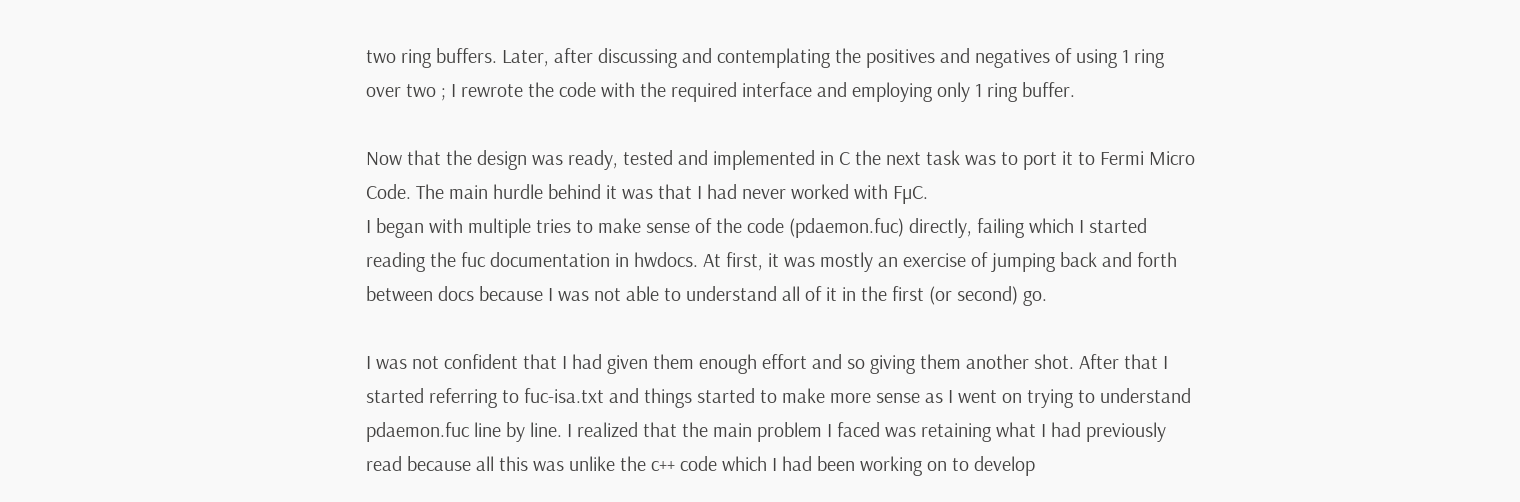two ring buffers. Later, after discussing and contemplating the positives and negatives of using 1 ring over two ; I rewrote the code with the required interface and employing only 1 ring buffer.

Now that the design was ready, tested and implemented in C the next task was to port it to Fermi Micro Code. The main hurdle behind it was that I had never worked with FµC.
I began with multiple tries to make sense of the code (pdaemon.fuc) directly, failing which I started reading the fuc documentation in hwdocs. At first, it was mostly an exercise of jumping back and forth between docs because I was not able to understand all of it in the first (or second) go.

I was not confident that I had given them enough effort and so giving them another shot. After that I started referring to fuc-isa.txt and things started to make more sense as I went on trying to understand pdaemon.fuc line by line. I realized that the main problem I faced was retaining what I had previously read because all this was unlike the c++ code which I had been working on to develop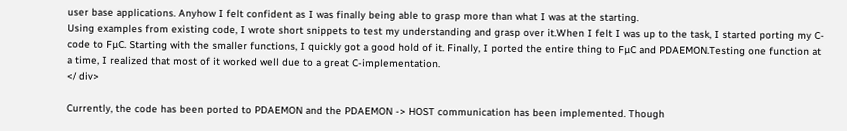user base applications. Anyhow I felt confident as I was finally being able to grasp more than what I was at the starting.
Using examples from existing code, I wrote short snippets to test my understanding and grasp over it.When I felt I was up to the task, I started porting my C-code to FµC. Starting with the smaller functions, I quickly got a good hold of it. Finally, I ported the entire thing to FµC and PDAEMON.Testing one function at a time, I realized that most of it worked well due to a great C-implementation.
</ div>

Currently, the code has been ported to PDAEMON and the PDAEMON -> HOST communication has been implemented. Though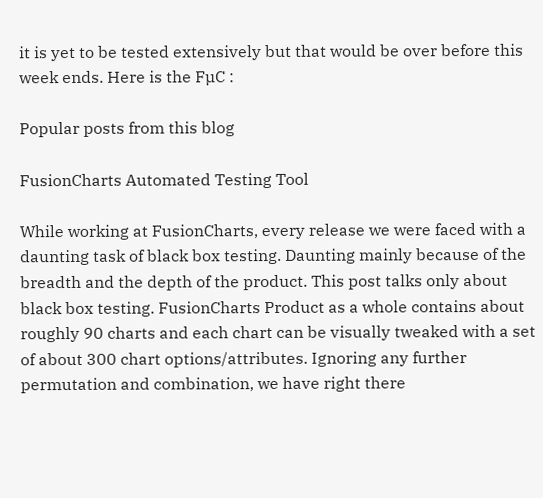it is yet to be tested extensively but that would be over before this week ends. Here is the FµC :

Popular posts from this blog

FusionCharts Automated Testing Tool

While working at FusionCharts, every release we were faced with a daunting task of black box testing. Daunting mainly because of the breadth and the depth of the product. This post talks only about black box testing. FusionCharts Product as a whole contains about roughly 90 charts and each chart can be visually tweaked with a set of about 300 chart options/attributes. Ignoring any further permutation and combination, we have right there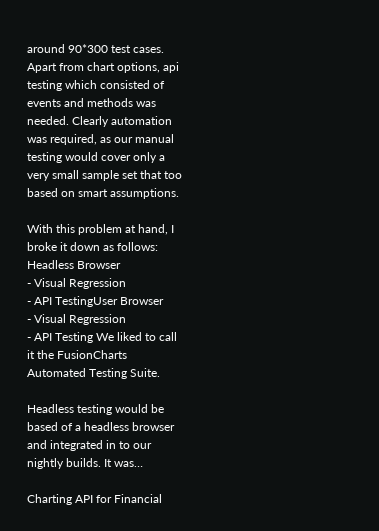around 90*300 test cases. Apart from chart options, api testing which consisted of events and methods was needed. Clearly automation was required, as our manual testing would cover only a very small sample set that too based on smart assumptions.

With this problem at hand, I broke it down as follows:
Headless Browser
- Visual Regression
- API TestingUser Browser
- Visual Regression
- API Testing We liked to call it the FusionCharts Automated Testing Suite.

Headless testing would be based of a headless browser and integrated in to our nightly builds. It was…

Charting API for Financial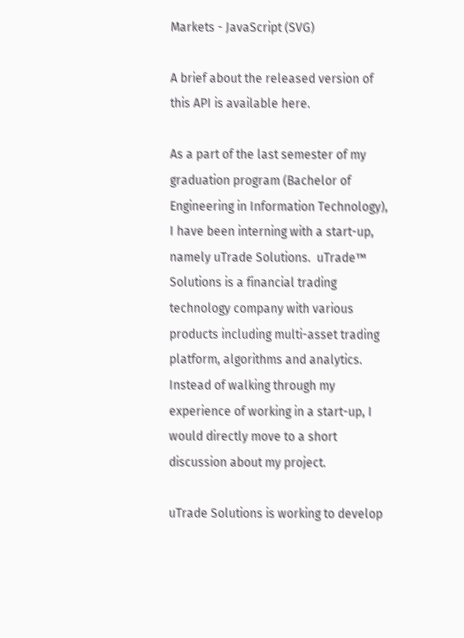Markets - JavaScript (SVG)

A brief about the released version of this API is available here.

As a part of the last semester of my graduation program (Bachelor of Engineering in Information Technology), I have been interning with a start-up, namely uTrade Solutions.  uTrade™ Solutions is a financial trading technology company with various products including multi-asset trading platform, algorithms and analytics. Instead of walking through my experience of working in a start-up, I would directly move to a short discussion about my project.

uTrade Solutions is working to develop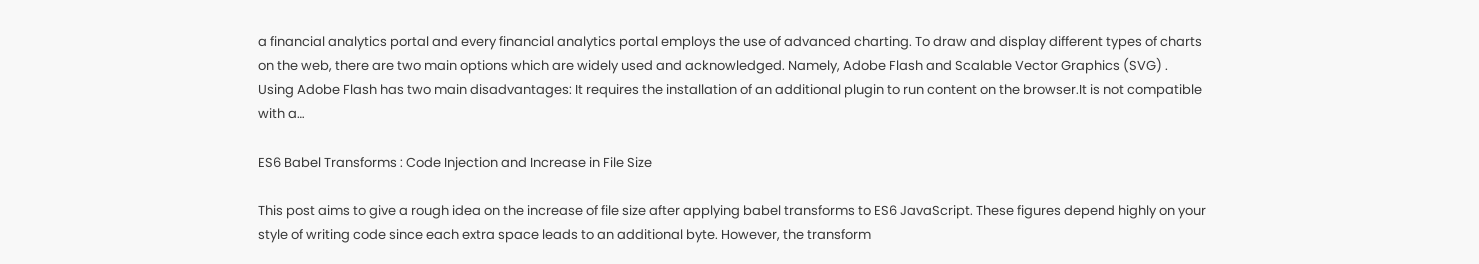a financial analytics portal and every financial analytics portal employs the use of advanced charting. To draw and display different types of charts on the web, there are two main options which are widely used and acknowledged. Namely, Adobe Flash and Scalable Vector Graphics (SVG) .
Using Adobe Flash has two main disadvantages: It requires the installation of an additional plugin to run content on the browser.It is not compatible with a…

ES6 Babel Transforms : Code Injection and Increase in File Size

This post aims to give a rough idea on the increase of file size after applying babel transforms to ES6 JavaScript. These figures depend highly on your style of writing code since each extra space leads to an additional byte. However, the transform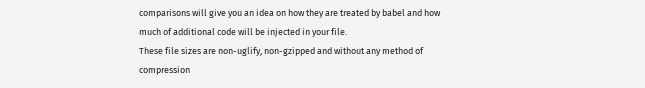comparisons will give you an idea on how they are treated by babel and how much of additional code will be injected in your file.
These file sizes are non-uglify, non-gzipped and without any method of compression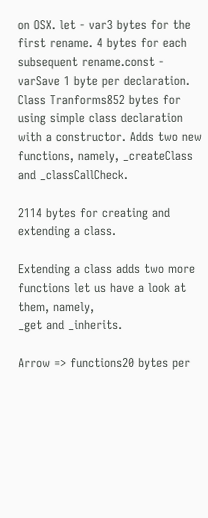on OSX. let - var3 bytes for the first rename. 4 bytes for each subsequent rename.const - varSave 1 byte per declaration.
Class Tranforms852 bytes for using simple class declaration with a constructor. Adds two new functions, namely, _createClass and _classCallCheck.

2114 bytes for creating and extending a class.

Extending a class adds two more functions let us have a look at them, namely,
_get and _inherits.

Arrow => functions20 bytes per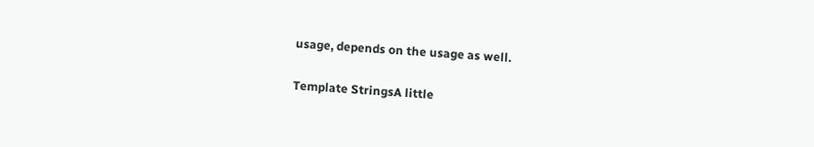usage, depends on the usage as well.

Template StringsA little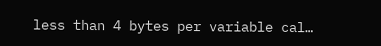less than 4 bytes per variable cal…